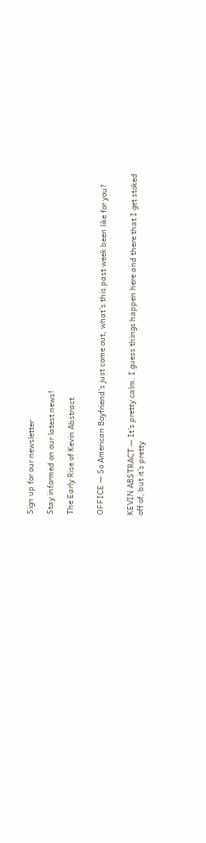Sign up for our newsletter

Stay informed on our latest news!

The Early Rise of Kevin Abstract


OFFICE — So American Boyfriend’s just come out, what’s this past week been like for you?


KEVIN ABSTRACT — It’s pretty calm. I guess things happen here and there that I get stoked off of, but it’s pretty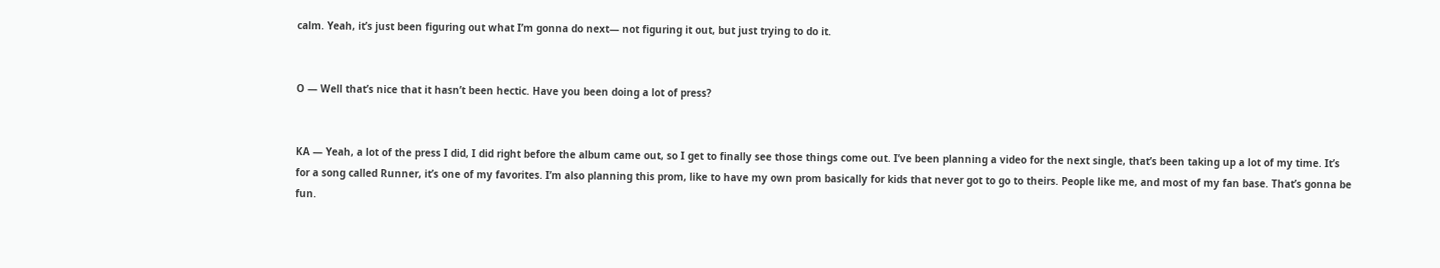calm. Yeah, it’s just been figuring out what I’m gonna do next— not figuring it out, but just trying to do it.


O — Well that’s nice that it hasn’t been hectic. Have you been doing a lot of press?


KA — Yeah, a lot of the press I did, I did right before the album came out, so I get to finally see those things come out. I’ve been planning a video for the next single, that’s been taking up a lot of my time. It’s for a song called Runner, it’s one of my favorites. I’m also planning this prom, like to have my own prom basically for kids that never got to go to theirs. People like me, and most of my fan base. That’s gonna be fun.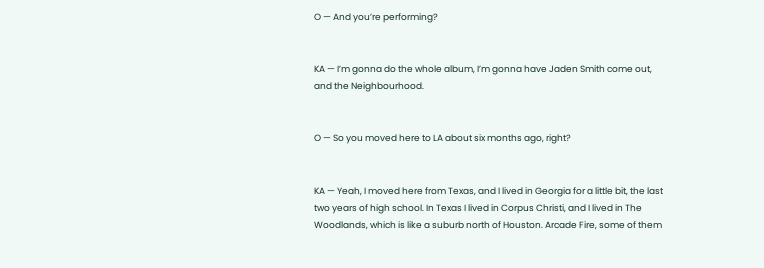O — And you’re performing?


KA — I’m gonna do the whole album, I’m gonna have Jaden Smith come out, and the Neighbourhood.


O — So you moved here to LA about six months ago, right?


KA — Yeah, I moved here from Texas, and I lived in Georgia for a little bit, the last two years of high school. In Texas I lived in Corpus Christi, and I lived in The Woodlands, which is like a suburb north of Houston. Arcade Fire, some of them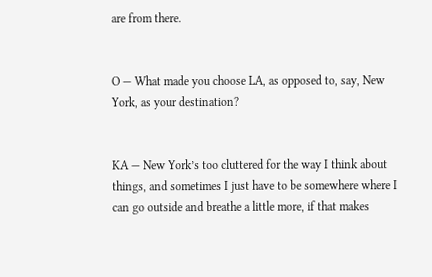are from there.


O — What made you choose LA, as opposed to, say, New York, as your destination?


KA — New York’s too cluttered for the way I think about things, and sometimes I just have to be somewhere where I can go outside and breathe a little more, if that makes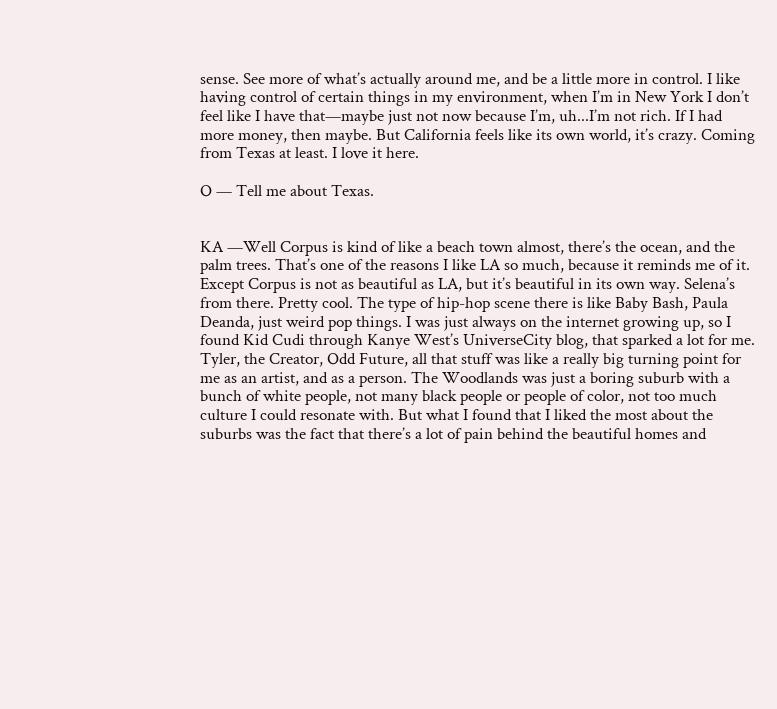sense. See more of what’s actually around me, and be a little more in control. I like having control of certain things in my environment, when I’m in New York I don’t feel like I have that—maybe just not now because I’m, uh...I’m not rich. If I had more money, then maybe. But California feels like its own world, it’s crazy. Coming from Texas at least. I love it here.

O — Tell me about Texas.


KA —Well Corpus is kind of like a beach town almost, there’s the ocean, and the palm trees. That’s one of the reasons I like LA so much, because it reminds me of it. Except Corpus is not as beautiful as LA, but it’s beautiful in its own way. Selena’s from there. Pretty cool. The type of hip-hop scene there is like Baby Bash, Paula Deanda, just weird pop things. I was just always on the internet growing up, so I found Kid Cudi through Kanye West’s UniverseCity blog, that sparked a lot for me. Tyler, the Creator, Odd Future, all that stuff was like a really big turning point for me as an artist, and as a person. The Woodlands was just a boring suburb with a bunch of white people, not many black people or people of color, not too much culture I could resonate with. But what I found that I liked the most about the suburbs was the fact that there’s a lot of pain behind the beautiful homes and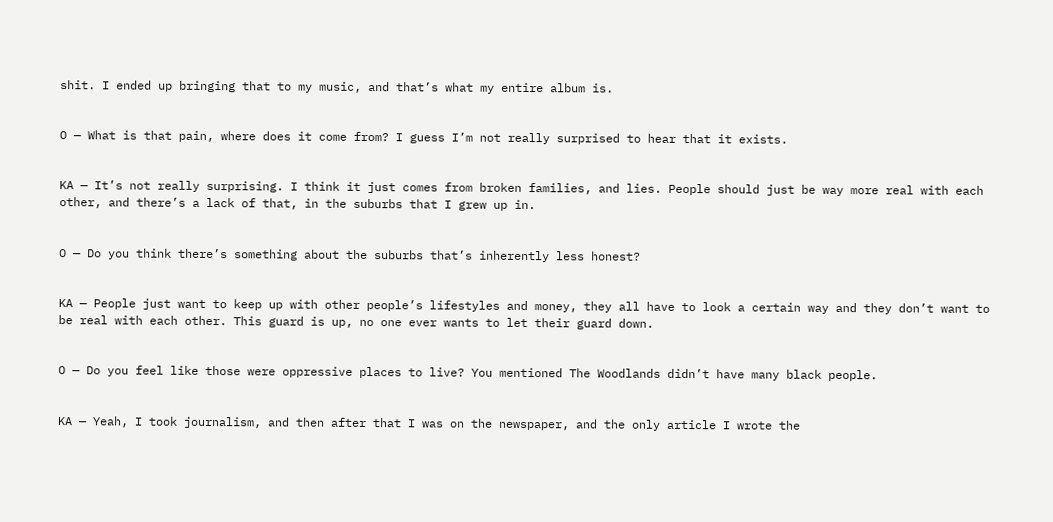shit. I ended up bringing that to my music, and that’s what my entire album is.


O — What is that pain, where does it come from? I guess I’m not really surprised to hear that it exists.


KA — It’s not really surprising. I think it just comes from broken families, and lies. People should just be way more real with each other, and there’s a lack of that, in the suburbs that I grew up in.


O — Do you think there’s something about the suburbs that’s inherently less honest?


KA — People just want to keep up with other people’s lifestyles and money, they all have to look a certain way and they don’t want to be real with each other. This guard is up, no one ever wants to let their guard down.


O — Do you feel like those were oppressive places to live? You mentioned The Woodlands didn’t have many black people.


KA — Yeah, I took journalism, and then after that I was on the newspaper, and the only article I wrote the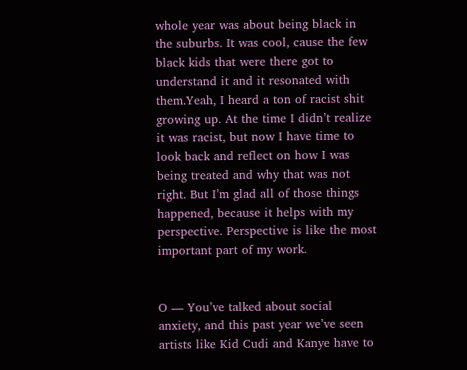whole year was about being black in the suburbs. It was cool, cause the few black kids that were there got to understand it and it resonated with them.Yeah, I heard a ton of racist shit growing up. At the time I didn’t realize it was racist, but now I have time to look back and reflect on how I was being treated and why that was not right. But I’m glad all of those things happened, because it helps with my perspective. Perspective is like the most important part of my work.


O — You’ve talked about social anxiety, and this past year we’ve seen artists like Kid Cudi and Kanye have to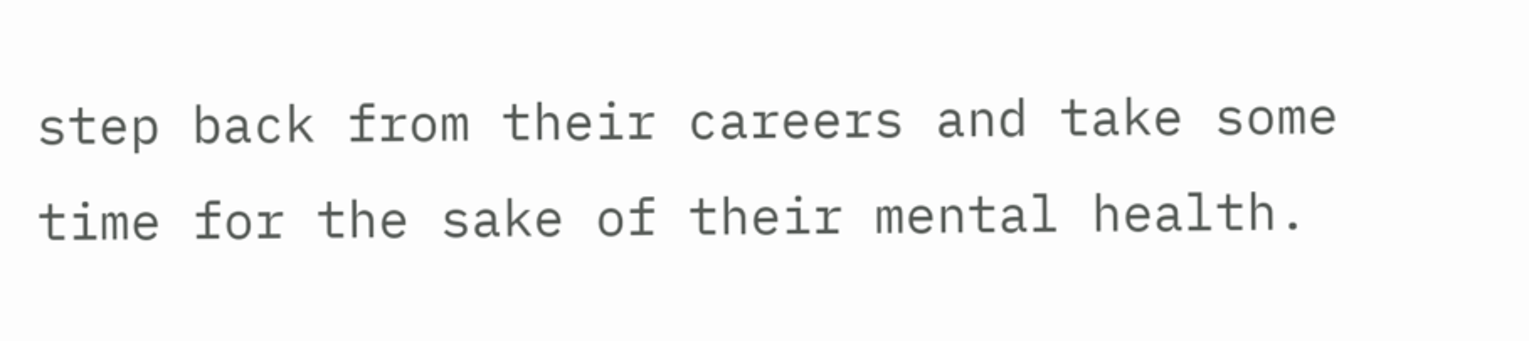step back from their careers and take some time for the sake of their mental health.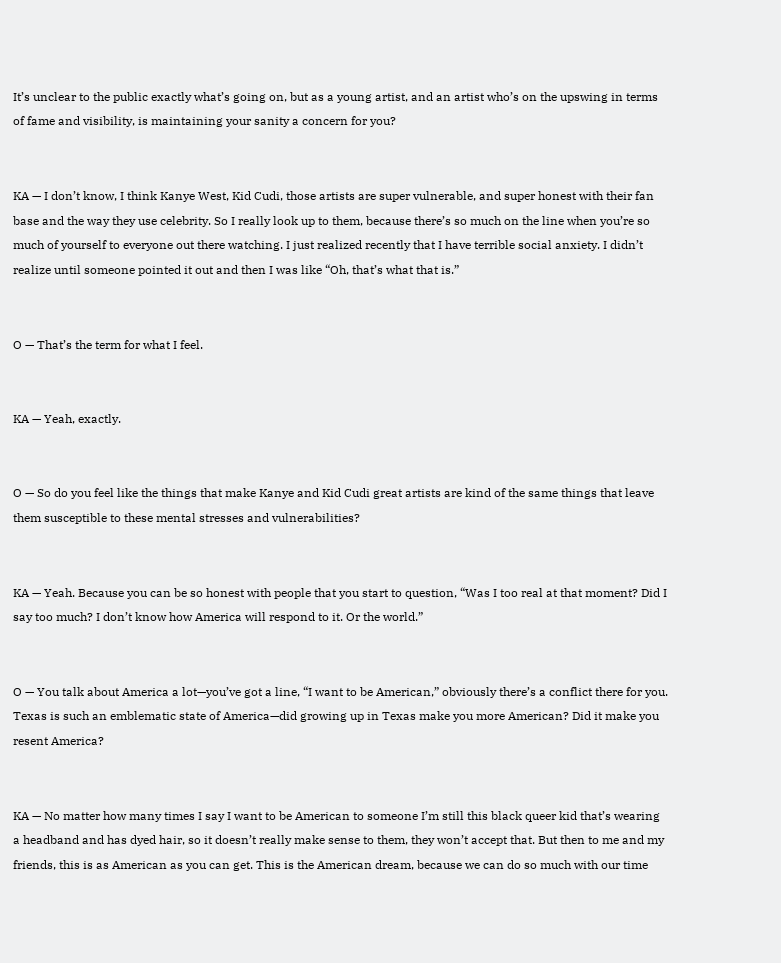It’s unclear to the public exactly what’s going on, but as a young artist, and an artist who’s on the upswing in terms of fame and visibility, is maintaining your sanity a concern for you?


KA — I don’t know, I think Kanye West, Kid Cudi, those artists are super vulnerable, and super honest with their fan base and the way they use celebrity. So I really look up to them, because there’s so much on the line when you’re so much of yourself to everyone out there watching. I just realized recently that I have terrible social anxiety. I didn’t realize until someone pointed it out and then I was like “Oh, that’s what that is.”


O — That’s the term for what I feel.


KA — Yeah, exactly.


O — So do you feel like the things that make Kanye and Kid Cudi great artists are kind of the same things that leave them susceptible to these mental stresses and vulnerabilities?


KA — Yeah. Because you can be so honest with people that you start to question, “Was I too real at that moment? Did I say too much? I don’t know how America will respond to it. Or the world.”


O — You talk about America a lot—you’ve got a line, “I want to be American,” obviously there’s a conflict there for you. Texas is such an emblematic state of America—did growing up in Texas make you more American? Did it make you resent America?


KA — No matter how many times I say I want to be American to someone I’m still this black queer kid that’s wearing a headband and has dyed hair, so it doesn’t really make sense to them, they won’t accept that. But then to me and my friends, this is as American as you can get. This is the American dream, because we can do so much with our time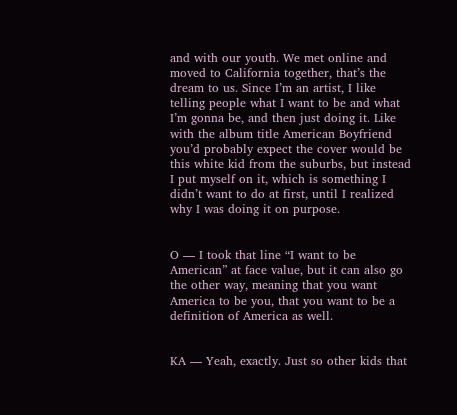and with our youth. We met online and moved to California together, that’s the dream to us. Since I’m an artist, I like telling people what I want to be and what I’m gonna be, and then just doing it. Like with the album title American Boyfriend you’d probably expect the cover would be this white kid from the suburbs, but instead I put myself on it, which is something I didn’t want to do at first, until I realized why I was doing it on purpose.


O — I took that line “I want to be American” at face value, but it can also go the other way, meaning that you want America to be you, that you want to be a definition of America as well.


KA — Yeah, exactly. Just so other kids that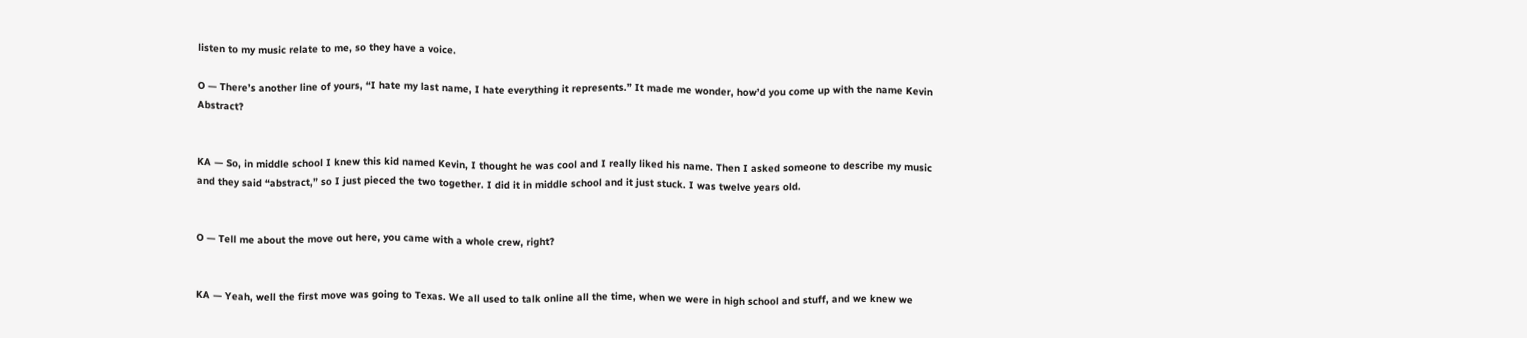listen to my music relate to me, so they have a voice.

O — There’s another line of yours, “I hate my last name, I hate everything it represents.” It made me wonder, how’d you come up with the name Kevin Abstract?


KA — So, in middle school I knew this kid named Kevin, I thought he was cool and I really liked his name. Then I asked someone to describe my music and they said “abstract,” so I just pieced the two together. I did it in middle school and it just stuck. I was twelve years old.


O — Tell me about the move out here, you came with a whole crew, right?


KA — Yeah, well the first move was going to Texas. We all used to talk online all the time, when we were in high school and stuff, and we knew we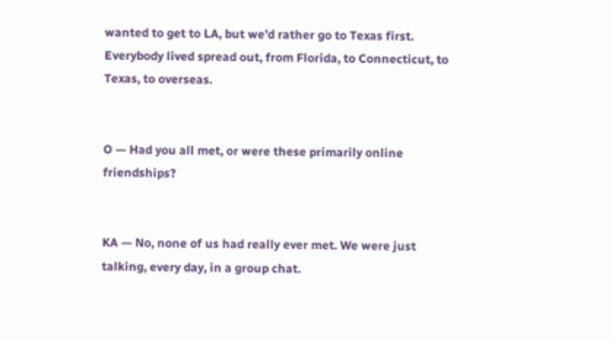wanted to get to LA, but we’d rather go to Texas first. Everybody lived spread out, from Florida, to Connecticut, to Texas, to overseas.


O — Had you all met, or were these primarily online friendships?


KA — No, none of us had really ever met. We were just talking, every day, in a group chat.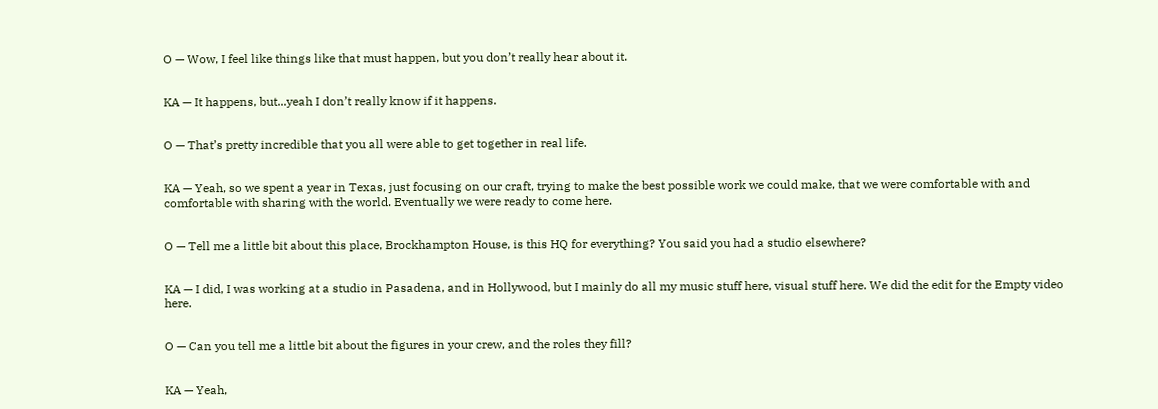O — Wow, I feel like things like that must happen, but you don’t really hear about it.


KA — It happens, but...yeah I don’t really know if it happens.


O — That’s pretty incredible that you all were able to get together in real life.


KA — Yeah, so we spent a year in Texas, just focusing on our craft, trying to make the best possible work we could make, that we were comfortable with and comfortable with sharing with the world. Eventually we were ready to come here.


O — Tell me a little bit about this place, Brockhampton House, is this HQ for everything? You said you had a studio elsewhere?


KA — I did, I was working at a studio in Pasadena, and in Hollywood, but I mainly do all my music stuff here, visual stuff here. We did the edit for the Empty video here.


O — Can you tell me a little bit about the figures in your crew, and the roles they fill?


KA — Yeah,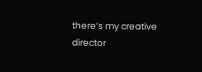there’s my creative director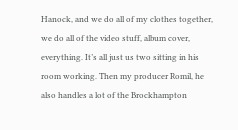Hanock, and we do all of my clothes together, we do all of the video stuff, album cover, everything. It’s all just us two sitting in his room working. Then my producer Romil, he also handles a lot of the Brockhampton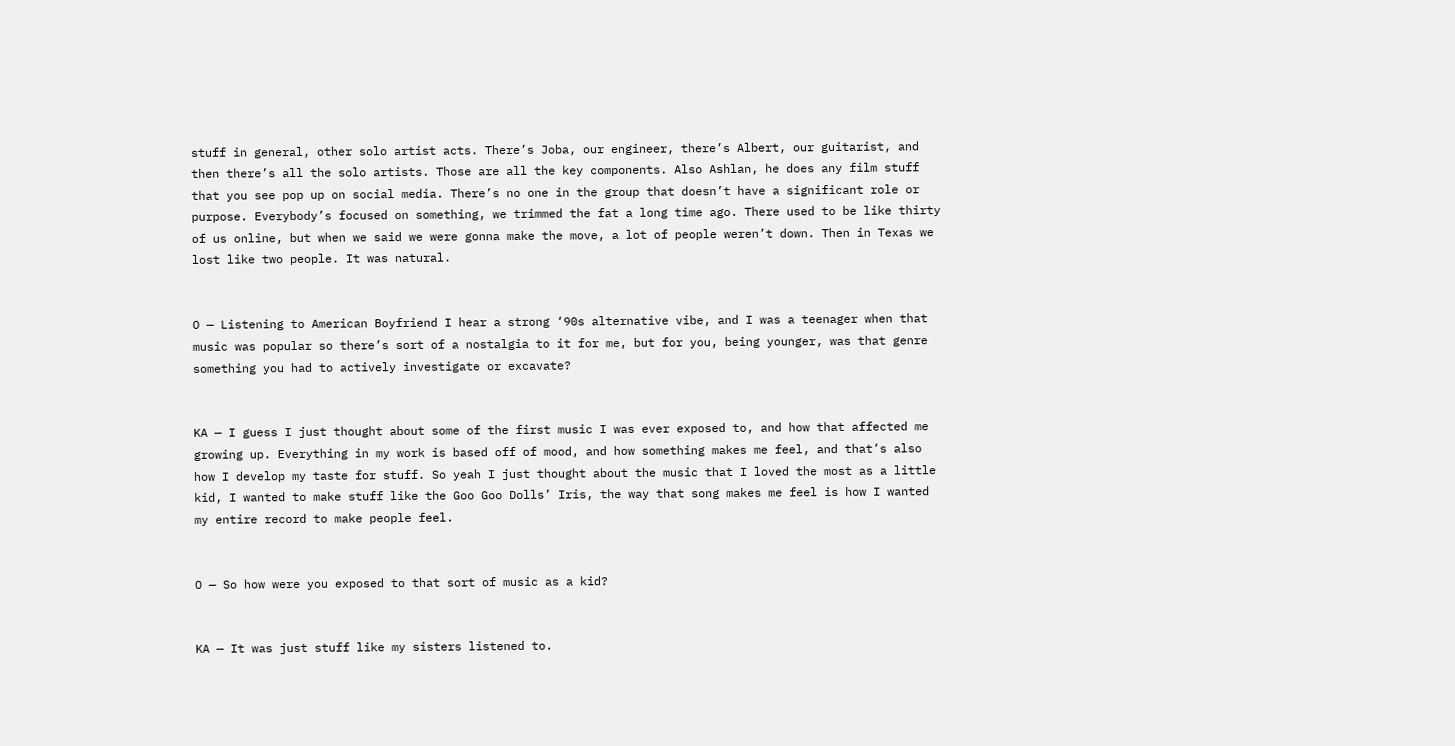stuff in general, other solo artist acts. There’s Joba, our engineer, there’s Albert, our guitarist, and then there’s all the solo artists. Those are all the key components. Also Ashlan, he does any film stuff that you see pop up on social media. There’s no one in the group that doesn’t have a significant role or purpose. Everybody’s focused on something, we trimmed the fat a long time ago. There used to be like thirty of us online, but when we said we were gonna make the move, a lot of people weren’t down. Then in Texas we lost like two people. It was natural.


O — Listening to American Boyfriend I hear a strong ‘90s alternative vibe, and I was a teenager when that music was popular so there’s sort of a nostalgia to it for me, but for you, being younger, was that genre something you had to actively investigate or excavate?


KA — I guess I just thought about some of the first music I was ever exposed to, and how that affected me growing up. Everything in my work is based off of mood, and how something makes me feel, and that’s also how I develop my taste for stuff. So yeah I just thought about the music that I loved the most as a little kid, I wanted to make stuff like the Goo Goo Dolls’ Iris, the way that song makes me feel is how I wanted my entire record to make people feel.


O — So how were you exposed to that sort of music as a kid?


KA — It was just stuff like my sisters listened to.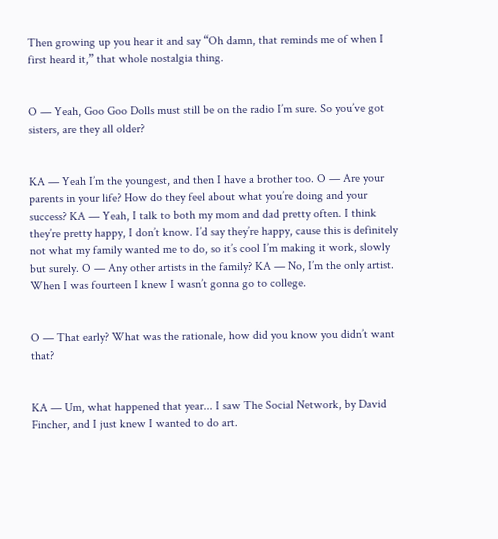Then growing up you hear it and say “Oh damn, that reminds me of when I first heard it,” that whole nostalgia thing.


O — Yeah, Goo Goo Dolls must still be on the radio I’m sure. So you’ve got sisters, are they all older?


KA — Yeah I’m the youngest, and then I have a brother too. O — Are your parents in your life? How do they feel about what you’re doing and your success? KA — Yeah, I talk to both my mom and dad pretty often. I think they’re pretty happy, I don’t know. I’d say they’re happy, cause this is definitely not what my family wanted me to do, so it’s cool I’m making it work, slowly but surely. O — Any other artists in the family? KA — No, I’m the only artist. When I was fourteen I knew I wasn’t gonna go to college.


O — That early? What was the rationale, how did you know you didn’t want that?


KA — Um, what happened that year... I saw The Social Network, by David Fincher, and I just knew I wanted to do art.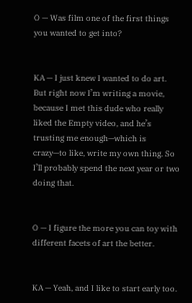O — Was film one of the first things you wanted to get into?


KA — I just knew I wanted to do art. But right now I’m writing a movie, because I met this dude who really liked the Empty video, and he’s trusting me enough—which is crazy—to like, write my own thing. So I’ll probably spend the next year or two doing that.


O — I figure the more you can toy with different facets of art the better.


KA — Yeah, and I like to start early too.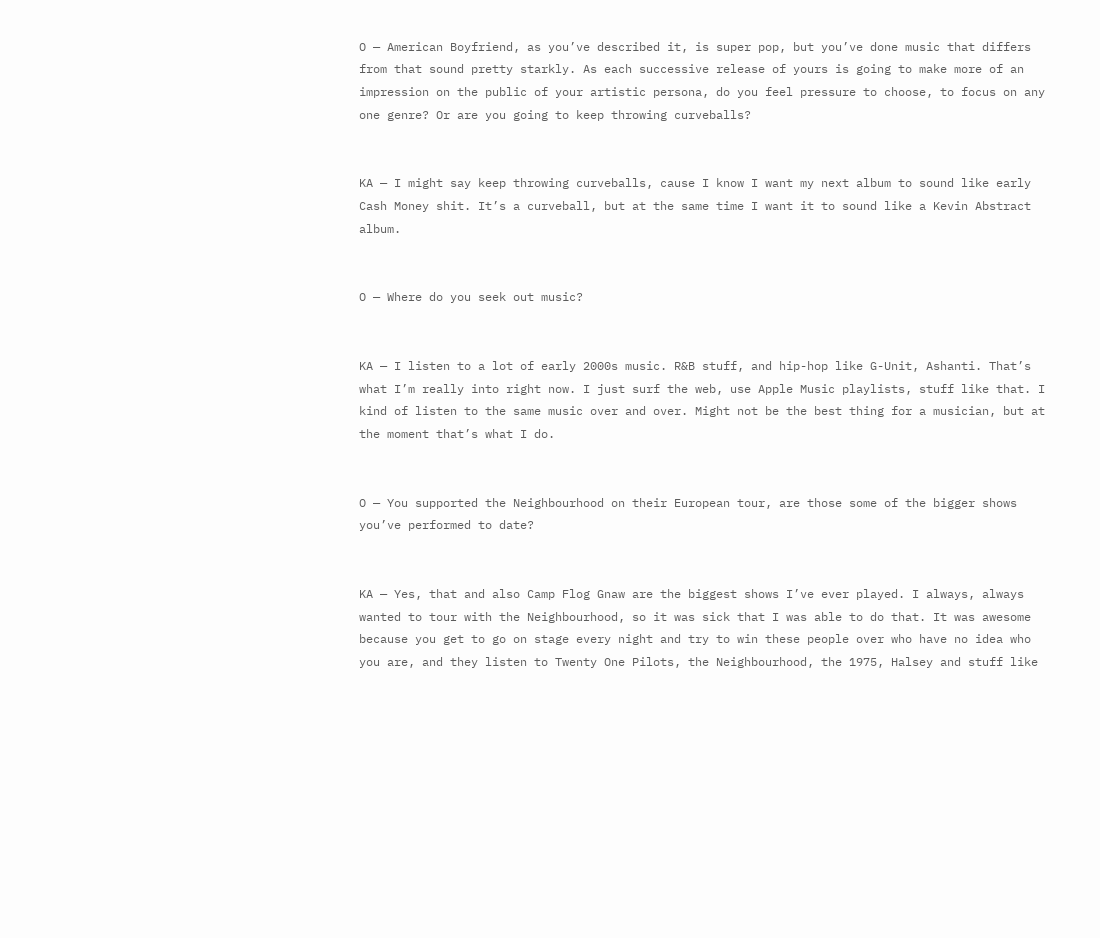O — American Boyfriend, as you’ve described it, is super pop, but you’ve done music that differs from that sound pretty starkly. As each successive release of yours is going to make more of an impression on the public of your artistic persona, do you feel pressure to choose, to focus on any one genre? Or are you going to keep throwing curveballs?


KA — I might say keep throwing curveballs, cause I know I want my next album to sound like early Cash Money shit. It’s a curveball, but at the same time I want it to sound like a Kevin Abstract album.


O — Where do you seek out music?


KA — I listen to a lot of early 2000s music. R&B stuff, and hip-hop like G-Unit, Ashanti. That’s what I’m really into right now. I just surf the web, use Apple Music playlists, stuff like that. I kind of listen to the same music over and over. Might not be the best thing for a musician, but at the moment that’s what I do.


O — You supported the Neighbourhood on their European tour, are those some of the bigger shows you’ve performed to date?


KA — Yes, that and also Camp Flog Gnaw are the biggest shows I’ve ever played. I always, always wanted to tour with the Neighbourhood, so it was sick that I was able to do that. It was awesome because you get to go on stage every night and try to win these people over who have no idea who you are, and they listen to Twenty One Pilots, the Neighbourhood, the 1975, Halsey and stuff like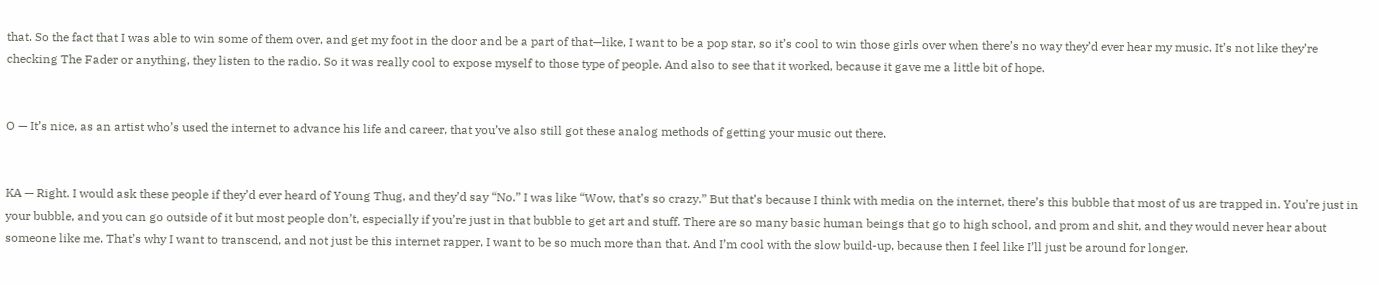that. So the fact that I was able to win some of them over, and get my foot in the door and be a part of that—like, I want to be a pop star, so it’s cool to win those girls over when there’s no way they’d ever hear my music. It’s not like they’re checking The Fader or anything, they listen to the radio. So it was really cool to expose myself to those type of people. And also to see that it worked, because it gave me a little bit of hope.


O — It’s nice, as an artist who’s used the internet to advance his life and career, that you’ve also still got these analog methods of getting your music out there.


KA — Right. I would ask these people if they’d ever heard of Young Thug, and they’d say “No.” I was like “Wow, that’s so crazy.” But that’s because I think with media on the internet, there’s this bubble that most of us are trapped in. You’re just in your bubble, and you can go outside of it but most people don’t, especially if you’re just in that bubble to get art and stuff. There are so many basic human beings that go to high school, and prom and shit, and they would never hear about someone like me. That’s why I want to transcend, and not just be this internet rapper, I want to be so much more than that. And I’m cool with the slow build-up, because then I feel like I’ll just be around for longer.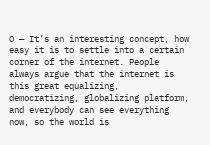O — It’s an interesting concept, how easy it is to settle into a certain corner of the internet. People always argue that the internet is this great equalizing, democratizing, globalizing platform, and everybody can see everything now, so the world is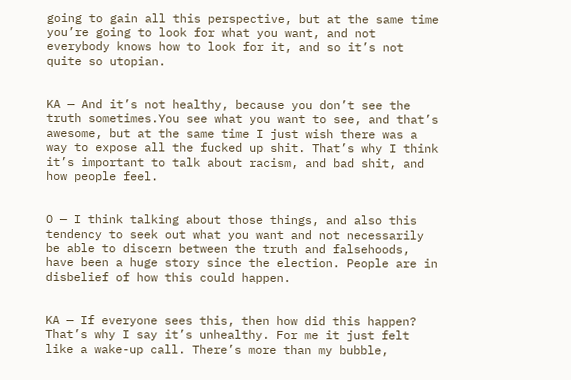going to gain all this perspective, but at the same time you’re going to look for what you want, and not everybody knows how to look for it, and so it’s not quite so utopian.


KA — And it’s not healthy, because you don’t see the truth sometimes.You see what you want to see, and that’s awesome, but at the same time I just wish there was a way to expose all the fucked up shit. That’s why I think it’s important to talk about racism, and bad shit, and how people feel.


O — I think talking about those things, and also this tendency to seek out what you want and not necessarily be able to discern between the truth and falsehoods, have been a huge story since the election. People are in disbelief of how this could happen.


KA — If everyone sees this, then how did this happen? That’s why I say it’s unhealthy. For me it just felt like a wake-up call. There’s more than my bubble,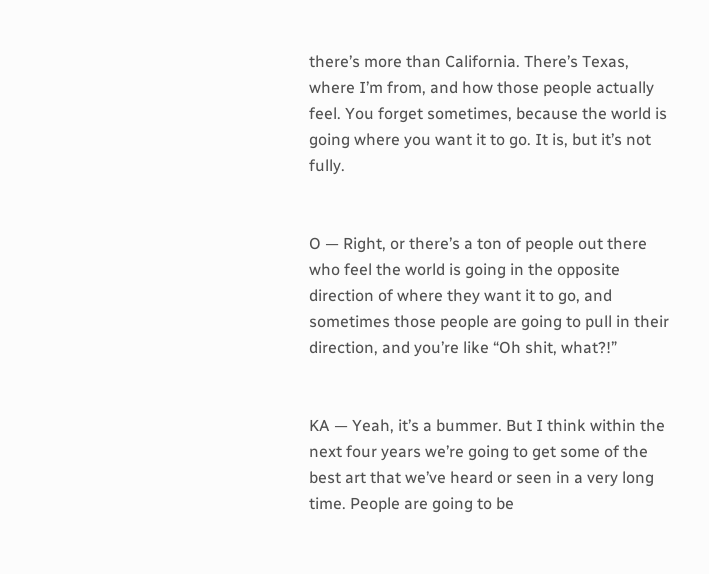there’s more than California. There’s Texas, where I’m from, and how those people actually feel. You forget sometimes, because the world is going where you want it to go. It is, but it’s not fully.


O — Right, or there’s a ton of people out there who feel the world is going in the opposite direction of where they want it to go, and sometimes those people are going to pull in their direction, and you’re like “Oh shit, what?!”


KA — Yeah, it’s a bummer. But I think within the next four years we’re going to get some of the best art that we’ve heard or seen in a very long time. People are going to be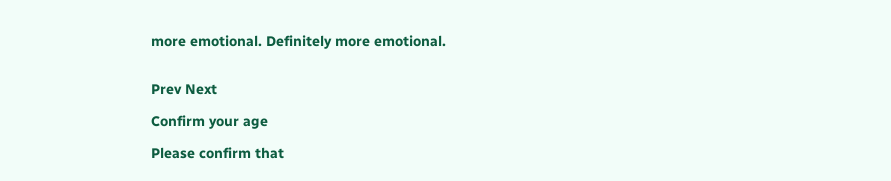more emotional. Definitely more emotional.


Prev Next

Confirm your age

Please confirm that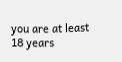you are at least 18 years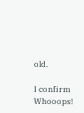old.

I confirm Whooops!